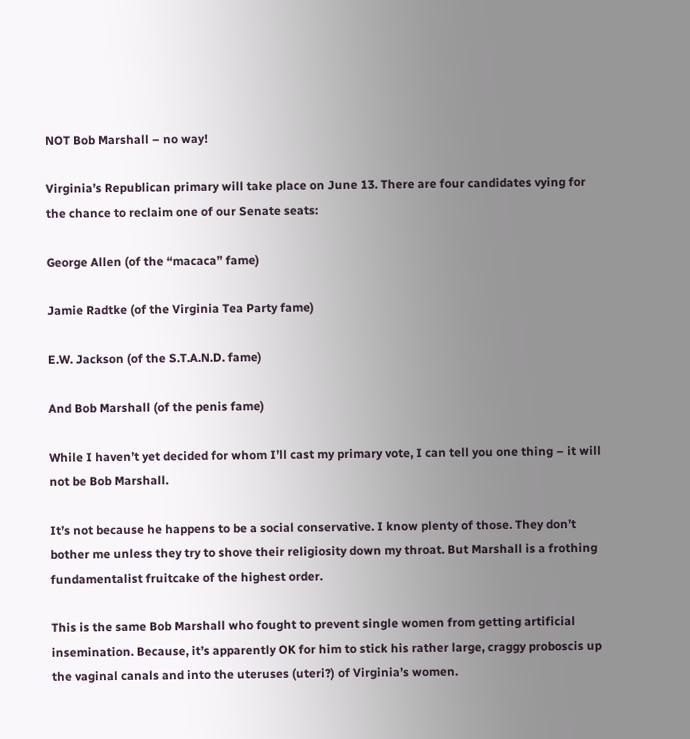NOT Bob Marshall – no way!

Virginia’s Republican primary will take place on June 13. There are four candidates vying for the chance to reclaim one of our Senate seats:

George Allen (of the “macaca” fame)

Jamie Radtke (of the Virginia Tea Party fame)

E.W. Jackson (of the S.T.A.N.D. fame)

And Bob Marshall (of the penis fame)

While I haven’t yet decided for whom I’ll cast my primary vote, I can tell you one thing – it will not be Bob Marshall.

It’s not because he happens to be a social conservative. I know plenty of those. They don’t bother me unless they try to shove their religiosity down my throat. But Marshall is a frothing fundamentalist fruitcake of the highest order.

This is the same Bob Marshall who fought to prevent single women from getting artificial insemination. Because, it’s apparently OK for him to stick his rather large, craggy proboscis up the vaginal canals and into the uteruses (uteri?) of Virginia’s women.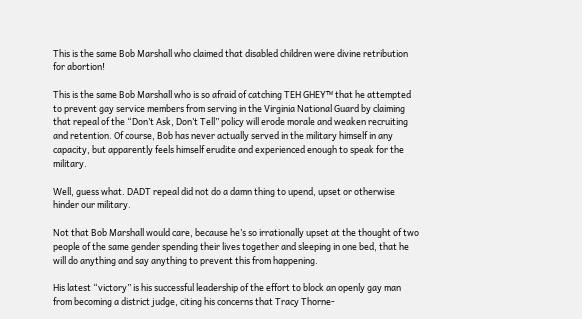This is the same Bob Marshall who claimed that disabled children were divine retribution for abortion!

This is the same Bob Marshall who is so afraid of catching TEH GHEY™ that he attempted to prevent gay service members from serving in the Virginia National Guard by claiming that repeal of the “Don’t Ask, Don’t Tell” policy will erode morale and weaken recruiting and retention. Of course, Bob has never actually served in the military himself in any capacity, but apparently feels himself erudite and experienced enough to speak for the military.

Well, guess what. DADT repeal did not do a damn thing to upend, upset or otherwise hinder our military.

Not that Bob Marshall would care, because he’s so irrationally upset at the thought of two people of the same gender spending their lives together and sleeping in one bed, that he will do anything and say anything to prevent this from happening.

His latest “victory” is his successful leadership of the effort to block an openly gay man from becoming a district judge, citing his concerns that Tracy Thorne-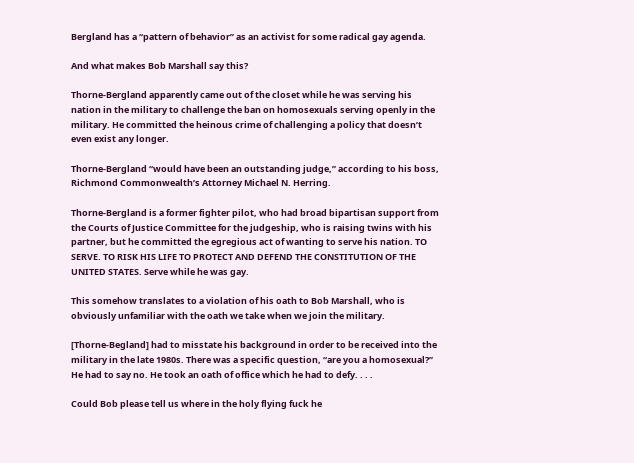Bergland has a “pattern of behavior” as an activist for some radical gay agenda.

And what makes Bob Marshall say this?

Thorne-Bergland apparently came out of the closet while he was serving his nation in the military to challenge the ban on homosexuals serving openly in the military. He committed the heinous crime of challenging a policy that doesn’t even exist any longer.

Thorne-Bergland “would have been an outstanding judge,” according to his boss, Richmond Commonwealth’s Attorney Michael N. Herring.

Thorne-Bergland is a former fighter pilot, who had broad bipartisan support from the Courts of Justice Committee for the judgeship, who is raising twins with his partner, but he committed the egregious act of wanting to serve his nation. TO SERVE. TO RISK HIS LIFE TO PROTECT AND DEFEND THE CONSTITUTION OF THE UNITED STATES. Serve while he was gay.

This somehow translates to a violation of his oath to Bob Marshall, who is obviously unfamiliar with the oath we take when we join the military.

[Thorne-Begland] had to misstate his background in order to be received into the military in the late 1980s. There was a specific question, “are you a homosexual?” He had to say no. He took an oath of office which he had to defy. . . .

Could Bob please tell us where in the holy flying fuck he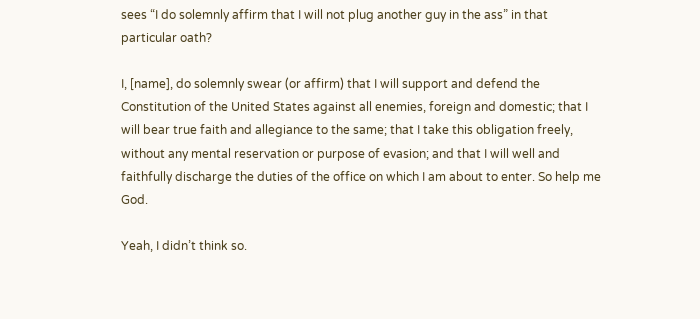sees “I do solemnly affirm that I will not plug another guy in the ass” in that particular oath?

I, [name], do solemnly swear (or affirm) that I will support and defend the Constitution of the United States against all enemies, foreign and domestic; that I will bear true faith and allegiance to the same; that I take this obligation freely, without any mental reservation or purpose of evasion; and that I will well and faithfully discharge the duties of the office on which I am about to enter. So help me God.

Yeah, I didn’t think so.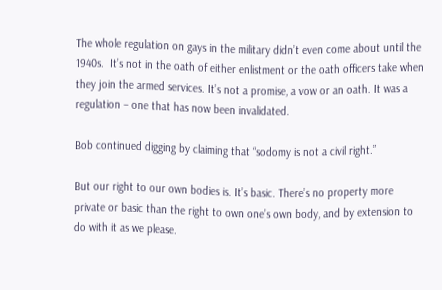The whole regulation on gays in the military didn’t even come about until the 1940s.  It’s not in the oath of either enlistment or the oath officers take when they join the armed services. It’s not a promise, a vow or an oath. It was a regulation – one that has now been invalidated.

Bob continued digging by claiming that “sodomy is not a civil right.”

But our right to our own bodies is. It’s basic. There’s no property more private or basic than the right to own one’s own body, and by extension to do with it as we please.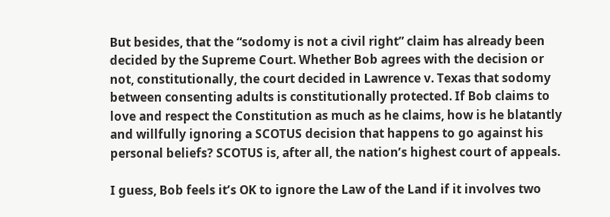But besides, that the “sodomy is not a civil right” claim has already been decided by the Supreme Court. Whether Bob agrees with the decision or not, constitutionally, the court decided in Lawrence v. Texas that sodomy between consenting adults is constitutionally protected. If Bob claims to love and respect the Constitution as much as he claims, how is he blatantly and willfully ignoring a SCOTUS decision that happens to go against his personal beliefs? SCOTUS is, after all, the nation’s highest court of appeals.

I guess, Bob feels it’s OK to ignore the Law of the Land if it involves two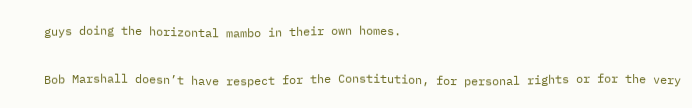guys doing the horizontal mambo in their own homes.

Bob Marshall doesn’t have respect for the Constitution, for personal rights or for the very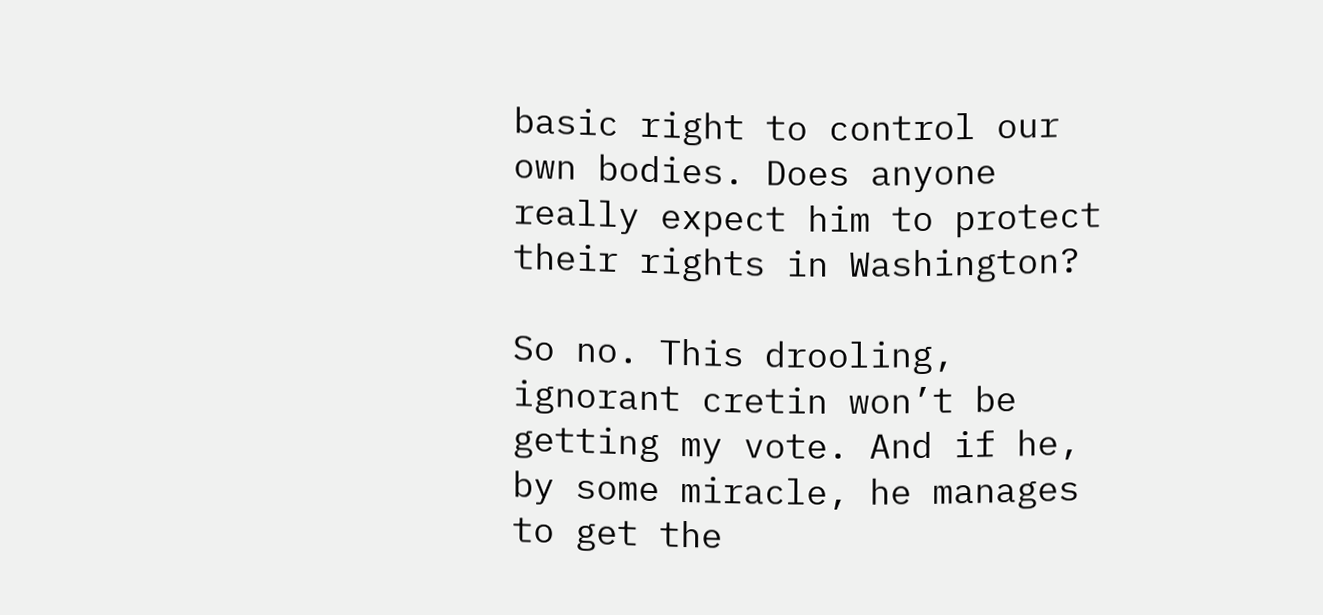basic right to control our own bodies. Does anyone really expect him to protect their rights in Washington?

So no. This drooling, ignorant cretin won’t be getting my vote. And if he, by some miracle, he manages to get the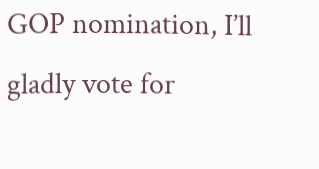GOP nomination, I’ll gladly vote for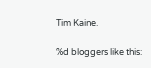Tim Kaine.

%d bloggers like this: